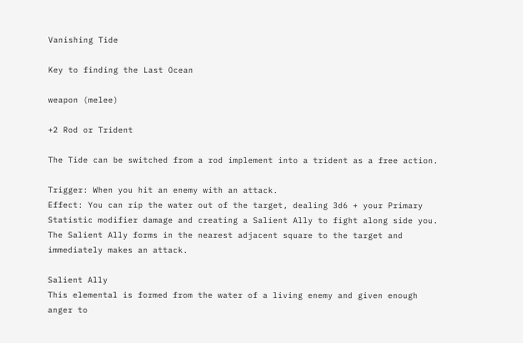Vanishing Tide

Key to finding the Last Ocean

weapon (melee)

+2 Rod or Trident

The Tide can be switched from a rod implement into a trident as a free action.

Trigger: When you hit an enemy with an attack.
Effect: You can rip the water out of the target, dealing 3d6 + your Primary Statistic modifier damage and creating a Salient Ally to fight along side you. The Salient Ally forms in the nearest adjacent square to the target and immediately makes an attack.

Salient Ally
This elemental is formed from the water of a living enemy and given enough anger to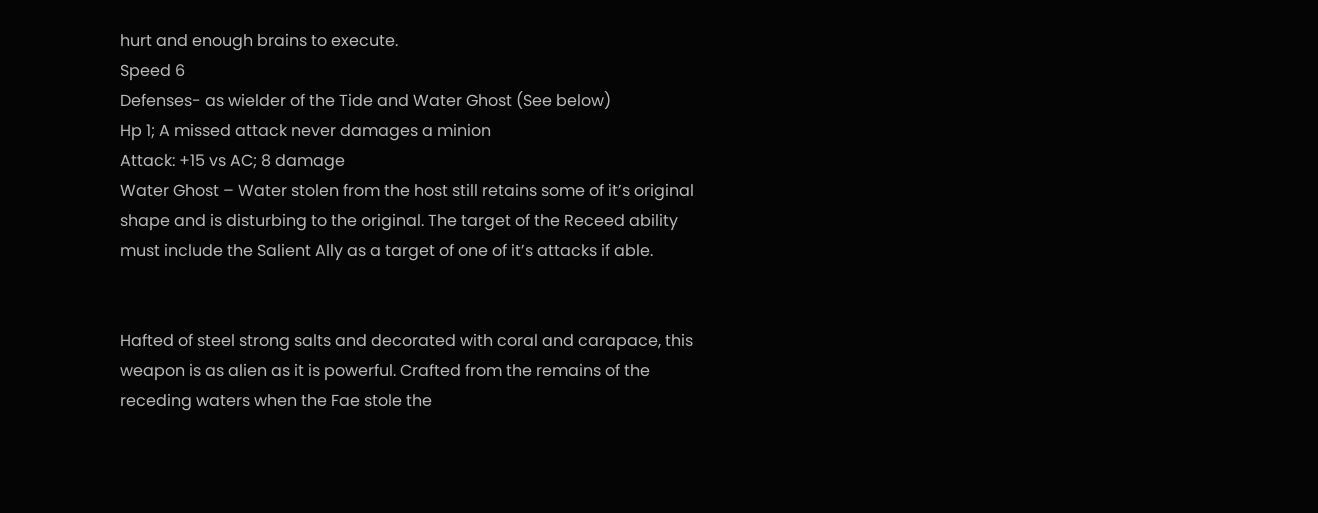hurt and enough brains to execute.
Speed 6
Defenses- as wielder of the Tide and Water Ghost (See below)
Hp 1; A missed attack never damages a minion
Attack: +15 vs AC; 8 damage
Water Ghost – Water stolen from the host still retains some of it’s original shape and is disturbing to the original. The target of the Receed ability must include the Salient Ally as a target of one of it’s attacks if able.


Hafted of steel strong salts and decorated with coral and carapace, this weapon is as alien as it is powerful. Crafted from the remains of the receding waters when the Fae stole the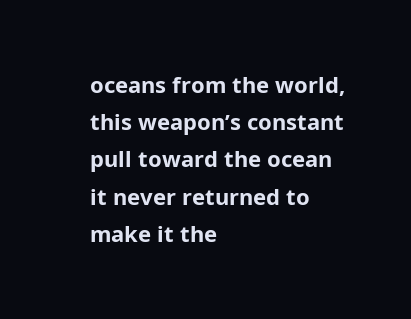oceans from the world, this weapon’s constant pull toward the ocean it never returned to make it the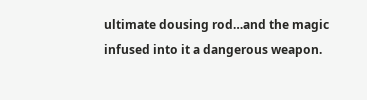ultimate dousing rod…and the magic infused into it a dangerous weapon.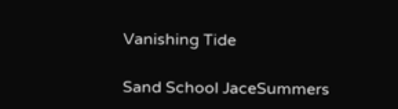Vanishing Tide

Sand School JaceSummers